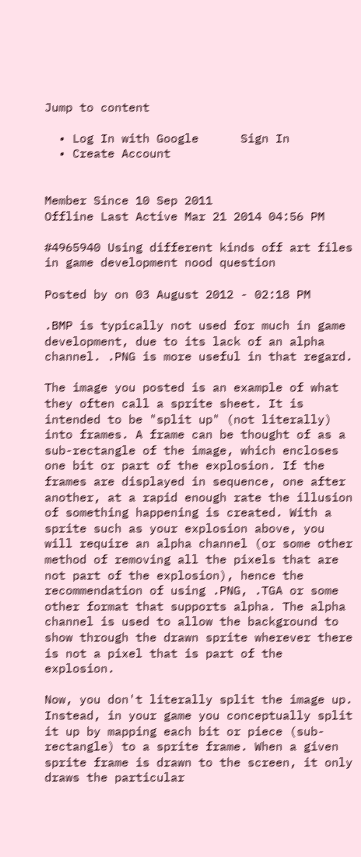Jump to content

  • Log In with Google      Sign In
  • Create Account


Member Since 10 Sep 2011
Offline Last Active Mar 21 2014 04:56 PM

#4965940 Using different kinds off art files in game development nood question

Posted by on 03 August 2012 - 02:18 PM

.BMP is typically not used for much in game development, due to its lack of an alpha channel. .PNG is more useful in that regard.

The image you posted is an example of what they often call a sprite sheet. It is intended to be "split up" (not literally) into frames. A frame can be thought of as a sub-rectangle of the image, which encloses one bit or part of the explosion. If the frames are displayed in sequence, one after another, at a rapid enough rate the illusion of something happening is created. With a sprite such as your explosion above, you will require an alpha channel (or some other method of removing all the pixels that are not part of the explosion), hence the recommendation of using .PNG, .TGA or some other format that supports alpha. The alpha channel is used to allow the background to show through the drawn sprite wherever there is not a pixel that is part of the explosion.

Now, you don't literally split the image up. Instead, in your game you conceptually split it up by mapping each bit or piece (sub-rectangle) to a sprite frame. When a given sprite frame is drawn to the screen, it only draws the particular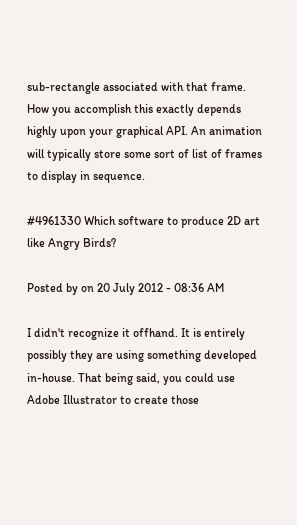sub-rectangle associated with that frame. How you accomplish this exactly depends highly upon your graphical API. An animation will typically store some sort of list of frames to display in sequence.

#4961330 Which software to produce 2D art like Angry Birds?

Posted by on 20 July 2012 - 08:36 AM

I didn't recognize it offhand. It is entirely possibly they are using something developed in-house. That being said, you could use Adobe Illustrator to create those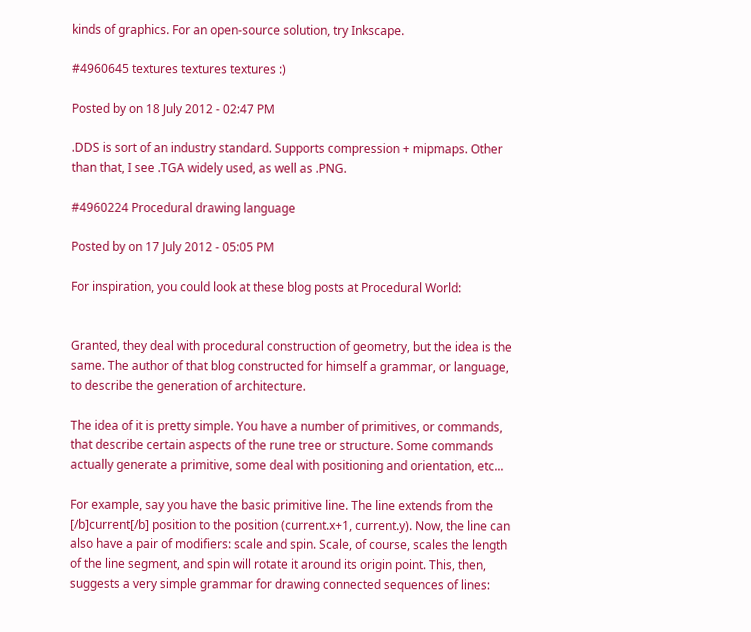kinds of graphics. For an open-source solution, try Inkscape.

#4960645 textures textures textures :)

Posted by on 18 July 2012 - 02:47 PM

.DDS is sort of an industry standard. Supports compression + mipmaps. Other than that, I see .TGA widely used, as well as .PNG.

#4960224 Procedural drawing language

Posted by on 17 July 2012 - 05:05 PM

For inspiration, you could look at these blog posts at Procedural World:


Granted, they deal with procedural construction of geometry, but the idea is the same. The author of that blog constructed for himself a grammar, or language, to describe the generation of architecture.

The idea of it is pretty simple. You have a number of primitives, or commands, that describe certain aspects of the rune tree or structure. Some commands actually generate a primitive, some deal with positioning and orientation, etc...

For example, say you have the basic primitive line. The line extends from the [/b]current[/b] position to the position (current.x+1, current.y). Now, the line can also have a pair of modifiers: scale and spin. Scale, of course, scales the length of the line segment, and spin will rotate it around its origin point. This, then, suggests a very simple grammar for drawing connected sequences of lines: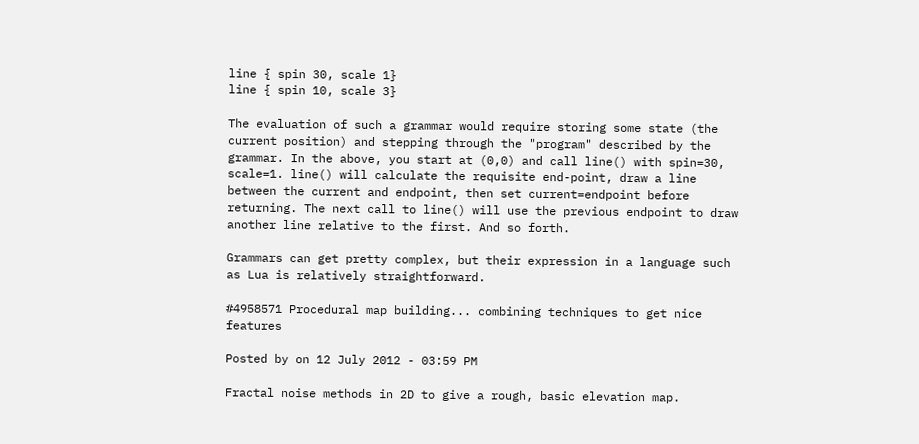line { spin 30, scale 1}
line { spin 10, scale 3}

The evaluation of such a grammar would require storing some state (the current position) and stepping through the "program" described by the grammar. In the above, you start at (0,0) and call line() with spin=30, scale=1. line() will calculate the requisite end-point, draw a line between the current and endpoint, then set current=endpoint before returning. The next call to line() will use the previous endpoint to draw another line relative to the first. And so forth.

Grammars can get pretty complex, but their expression in a language such as Lua is relatively straightforward.

#4958571 Procedural map building... combining techniques to get nice features

Posted by on 12 July 2012 - 03:59 PM

Fractal noise methods in 2D to give a rough, basic elevation map.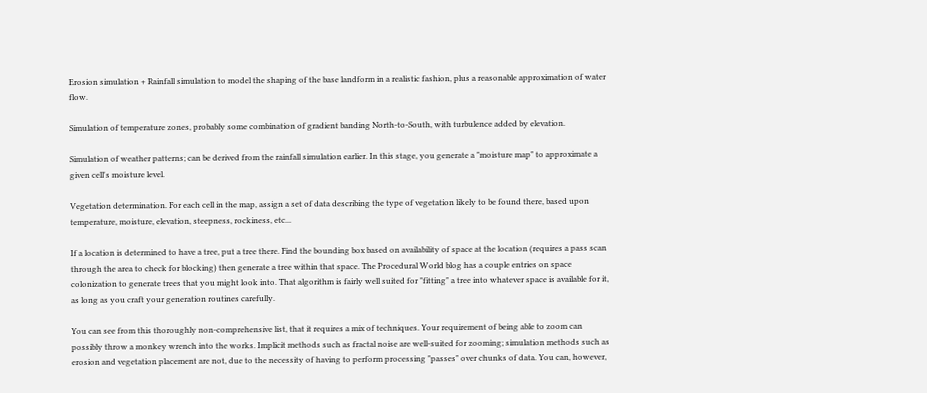Erosion simulation + Rainfall simulation to model the shaping of the base landform in a realistic fashion, plus a reasonable approximation of water flow.

Simulation of temperature zones, probably some combination of gradient banding North-to-South, with turbulence added by elevation.

Simulation of weather patterns; can be derived from the rainfall simulation earlier. In this stage, you generate a "moisture map" to approximate a given cell's moisture level.

Vegetation determination. For each cell in the map, assign a set of data describing the type of vegetation likely to be found there, based upon temperature, moisture, elevation, steepness, rockiness, etc...

If a location is determined to have a tree, put a tree there. Find the bounding box based on availability of space at the location (requires a pass scan through the area to check for blocking) then generate a tree within that space. The Procedural World blog has a couple entries on space colonization to generate trees that you might look into. That algorithm is fairly well suited for "fitting" a tree into whatever space is available for it, as long as you craft your generation routines carefully.

You can see from this thoroughly non-comprehensive list, that it requires a mix of techniques. Your requirement of being able to zoom can possibly throw a monkey wrench into the works. Implicit methods such as fractal noise are well-suited for zooming; simulation methods such as erosion and vegetation placement are not, due to the necessity of having to perform processing "passes" over chunks of data. You can, however,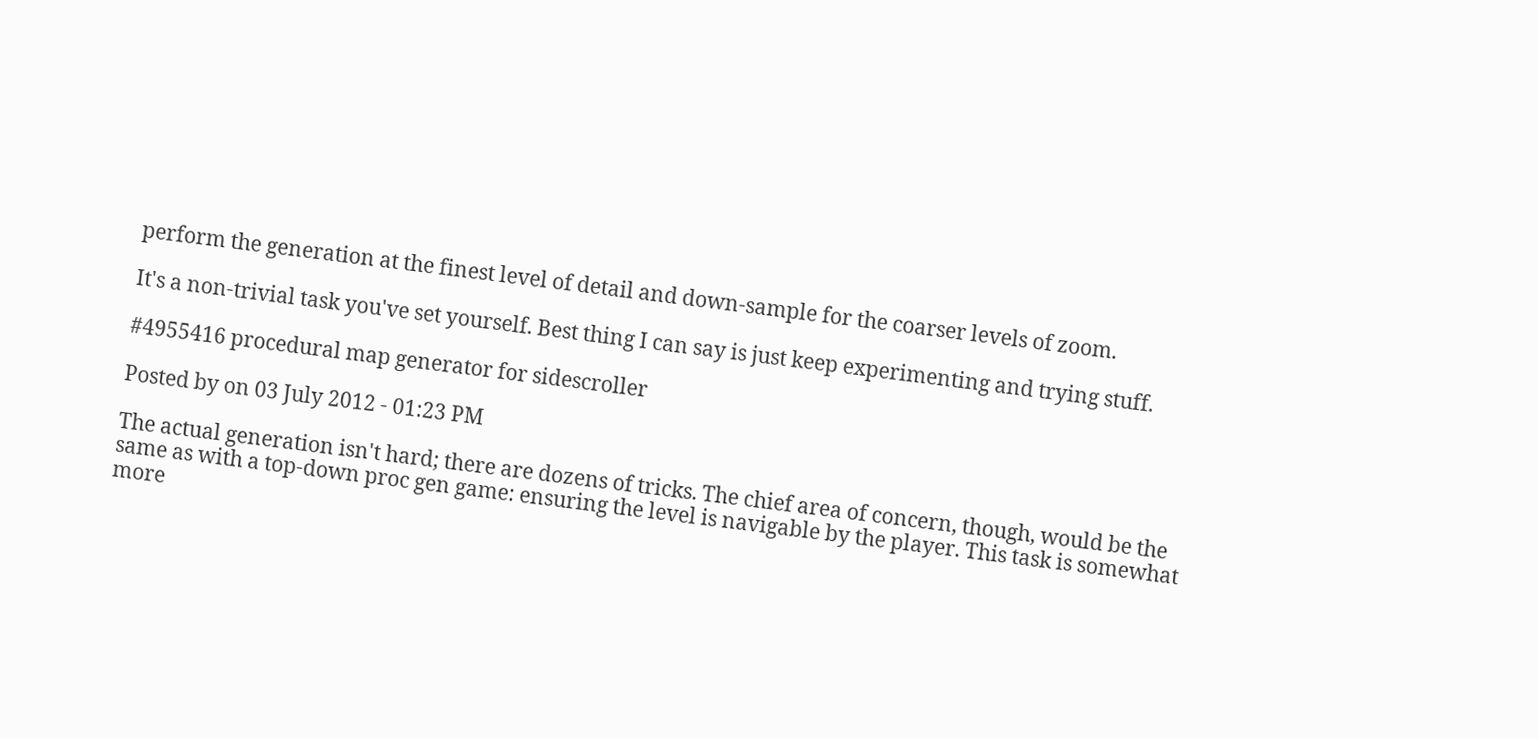perform the generation at the finest level of detail and down-sample for the coarser levels of zoom.

It's a non-trivial task you've set yourself. Best thing I can say is just keep experimenting and trying stuff.

#4955416 procedural map generator for sidescroller

Posted by on 03 July 2012 - 01:23 PM

The actual generation isn't hard; there are dozens of tricks. The chief area of concern, though, would be the same as with a top-down proc gen game: ensuring the level is navigable by the player. This task is somewhat more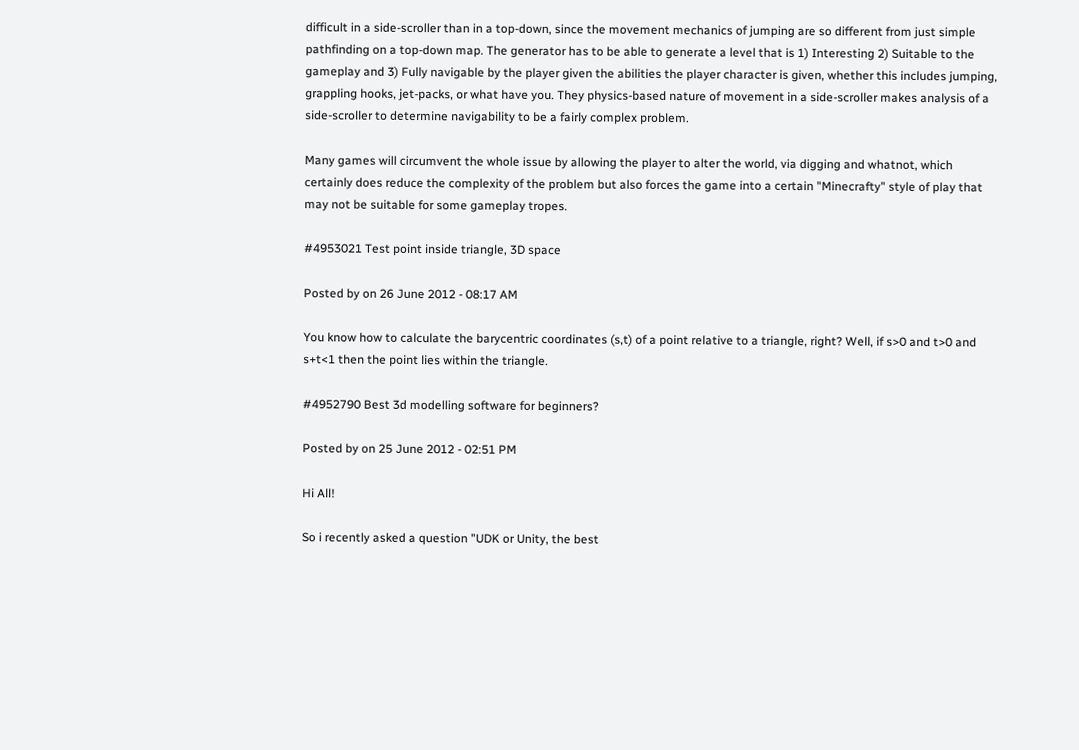difficult in a side-scroller than in a top-down, since the movement mechanics of jumping are so different from just simple pathfinding on a top-down map. The generator has to be able to generate a level that is 1) Interesting 2) Suitable to the gameplay and 3) Fully navigable by the player given the abilities the player character is given, whether this includes jumping, grappling hooks, jet-packs, or what have you. They physics-based nature of movement in a side-scroller makes analysis of a side-scroller to determine navigability to be a fairly complex problem.

Many games will circumvent the whole issue by allowing the player to alter the world, via digging and whatnot, which certainly does reduce the complexity of the problem but also forces the game into a certain "Minecrafty" style of play that may not be suitable for some gameplay tropes.

#4953021 Test point inside triangle, 3D space

Posted by on 26 June 2012 - 08:17 AM

You know how to calculate the barycentric coordinates (s,t) of a point relative to a triangle, right? Well, if s>0 and t>0 and s+t<1 then the point lies within the triangle.

#4952790 Best 3d modelling software for beginners?

Posted by on 25 June 2012 - 02:51 PM

Hi All!

So i recently asked a question "UDK or Unity, the best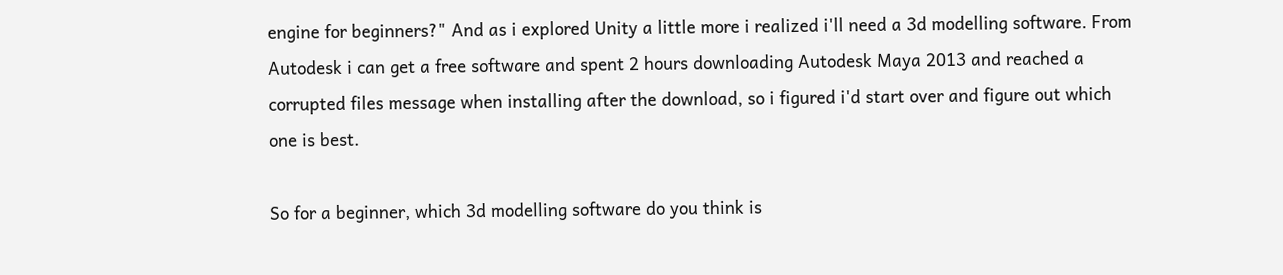engine for beginners?" And as i explored Unity a little more i realized i'll need a 3d modelling software. From Autodesk i can get a free software and spent 2 hours downloading Autodesk Maya 2013 and reached a corrupted files message when installing after the download, so i figured i'd start over and figure out which one is best.

So for a beginner, which 3d modelling software do you think is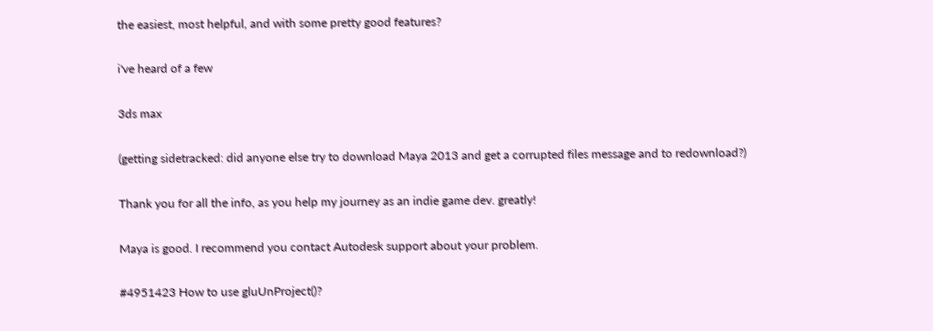the easiest, most helpful, and with some pretty good features?

i've heard of a few

3ds max

(getting sidetracked: did anyone else try to download Maya 2013 and get a corrupted files message and to redownload?)

Thank you for all the info, as you help my journey as an indie game dev. greatly!

Maya is good. I recommend you contact Autodesk support about your problem.

#4951423 How to use gluUnProject()?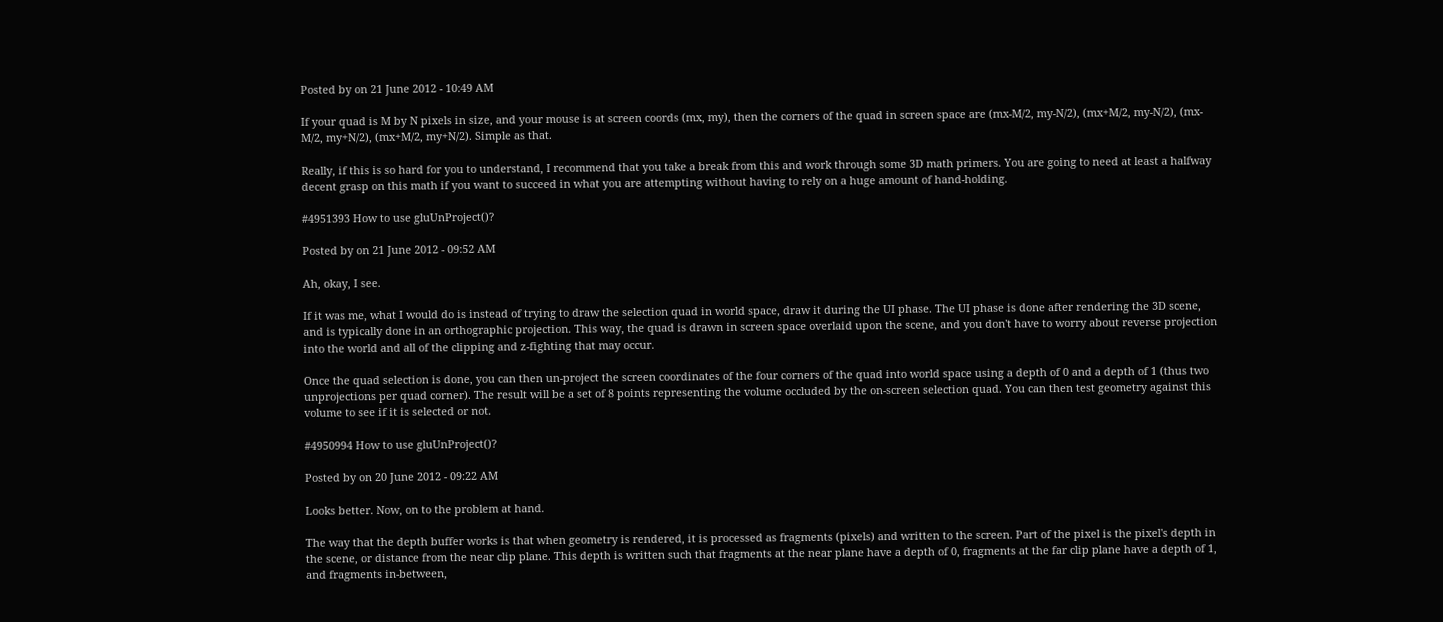Posted by on 21 June 2012 - 10:49 AM

If your quad is M by N pixels in size, and your mouse is at screen coords (mx, my), then the corners of the quad in screen space are (mx-M/2, my-N/2), (mx+M/2, my-N/2), (mx-M/2, my+N/2), (mx+M/2, my+N/2). Simple as that.

Really, if this is so hard for you to understand, I recommend that you take a break from this and work through some 3D math primers. You are going to need at least a halfway decent grasp on this math if you want to succeed in what you are attempting without having to rely on a huge amount of hand-holding.

#4951393 How to use gluUnProject()?

Posted by on 21 June 2012 - 09:52 AM

Ah, okay, I see.

If it was me, what I would do is instead of trying to draw the selection quad in world space, draw it during the UI phase. The UI phase is done after rendering the 3D scene, and is typically done in an orthographic projection. This way, the quad is drawn in screen space overlaid upon the scene, and you don't have to worry about reverse projection into the world and all of the clipping and z-fighting that may occur.

Once the quad selection is done, you can then un-project the screen coordinates of the four corners of the quad into world space using a depth of 0 and a depth of 1 (thus two unprojections per quad corner). The result will be a set of 8 points representing the volume occluded by the on-screen selection quad. You can then test geometry against this volume to see if it is selected or not.

#4950994 How to use gluUnProject()?

Posted by on 20 June 2012 - 09:22 AM

Looks better. Now, on to the problem at hand.

The way that the depth buffer works is that when geometry is rendered, it is processed as fragments (pixels) and written to the screen. Part of the pixel is the pixel's depth in the scene, or distance from the near clip plane. This depth is written such that fragments at the near plane have a depth of 0, fragments at the far clip plane have a depth of 1, and fragments in-between,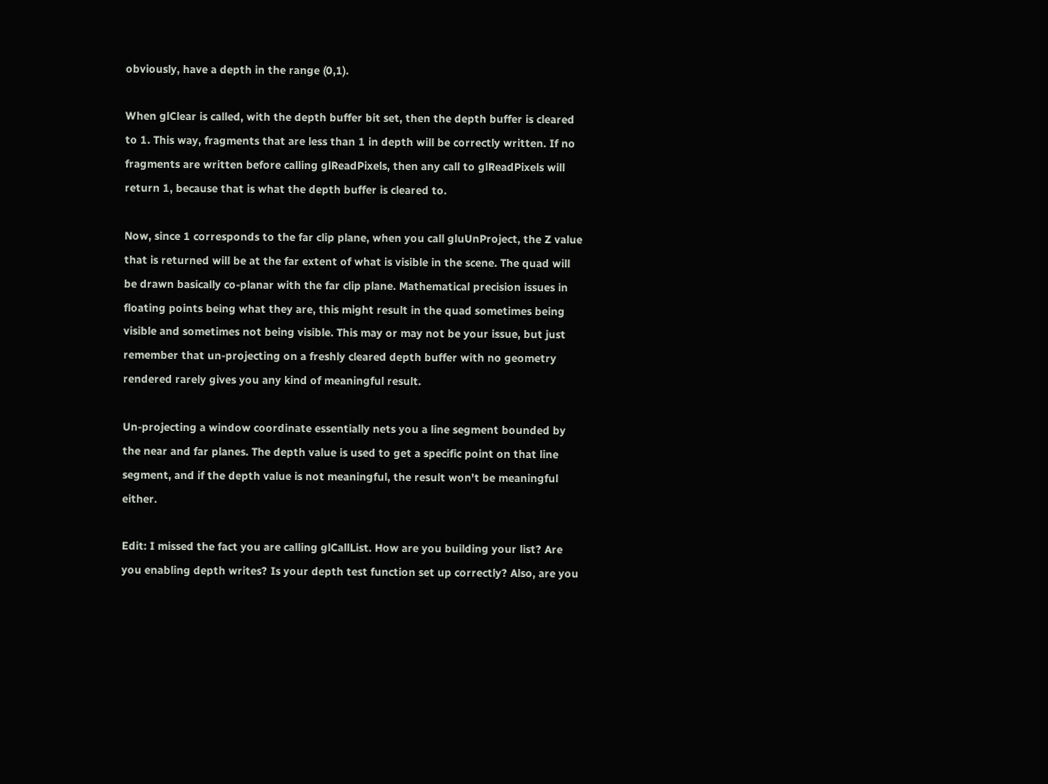obviously, have a depth in the range (0,1).

When glClear is called, with the depth buffer bit set, then the depth buffer is cleared to 1. This way, fragments that are less than 1 in depth will be correctly written. If no fragments are written before calling glReadPixels, then any call to glReadPixels will return 1, because that is what the depth buffer is cleared to.

Now, since 1 corresponds to the far clip plane, when you call gluUnProject, the Z value that is returned will be at the far extent of what is visible in the scene. The quad will be drawn basically co-planar with the far clip plane. Mathematical precision issues in floating points being what they are, this might result in the quad sometimes being visible and sometimes not being visible. This may or may not be your issue, but just remember that un-projecting on a freshly cleared depth buffer with no geometry rendered rarely gives you any kind of meaningful result.

Un-projecting a window coordinate essentially nets you a line segment bounded by the near and far planes. The depth value is used to get a specific point on that line segment, and if the depth value is not meaningful, the result won't be meaningful either.

Edit: I missed the fact you are calling glCallList. How are you building your list? Are you enabling depth writes? Is your depth test function set up correctly? Also, are you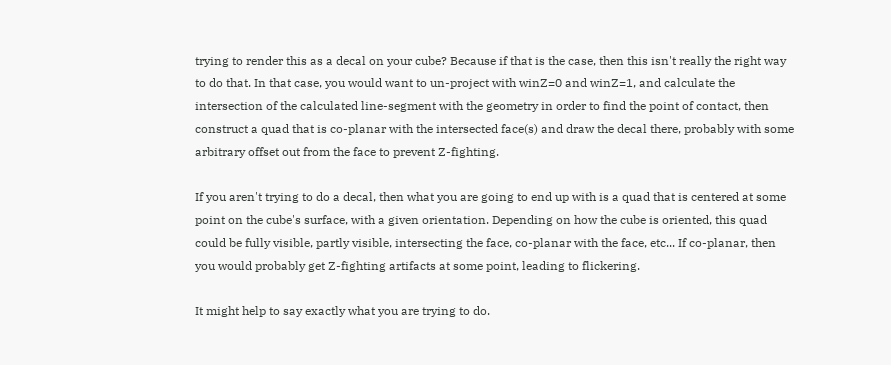trying to render this as a decal on your cube? Because if that is the case, then this isn't really the right way to do that. In that case, you would want to un-project with winZ=0 and winZ=1, and calculate the intersection of the calculated line-segment with the geometry in order to find the point of contact, then construct a quad that is co-planar with the intersected face(s) and draw the decal there, probably with some arbitrary offset out from the face to prevent Z-fighting.

If you aren't trying to do a decal, then what you are going to end up with is a quad that is centered at some point on the cube's surface, with a given orientation. Depending on how the cube is oriented, this quad could be fully visible, partly visible, intersecting the face, co-planar with the face, etc... If co-planar, then you would probably get Z-fighting artifacts at some point, leading to flickering.

It might help to say exactly what you are trying to do.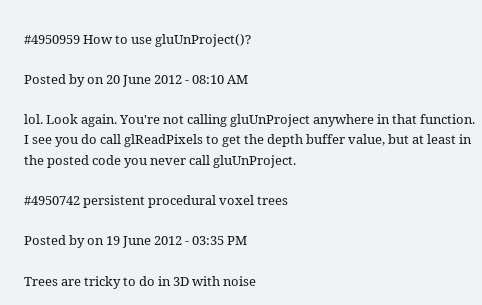#4950959 How to use gluUnProject()?

Posted by on 20 June 2012 - 08:10 AM

lol. Look again. You're not calling gluUnProject anywhere in that function. I see you do call glReadPixels to get the depth buffer value, but at least in the posted code you never call gluUnProject.

#4950742 persistent procedural voxel trees

Posted by on 19 June 2012 - 03:35 PM

Trees are tricky to do in 3D with noise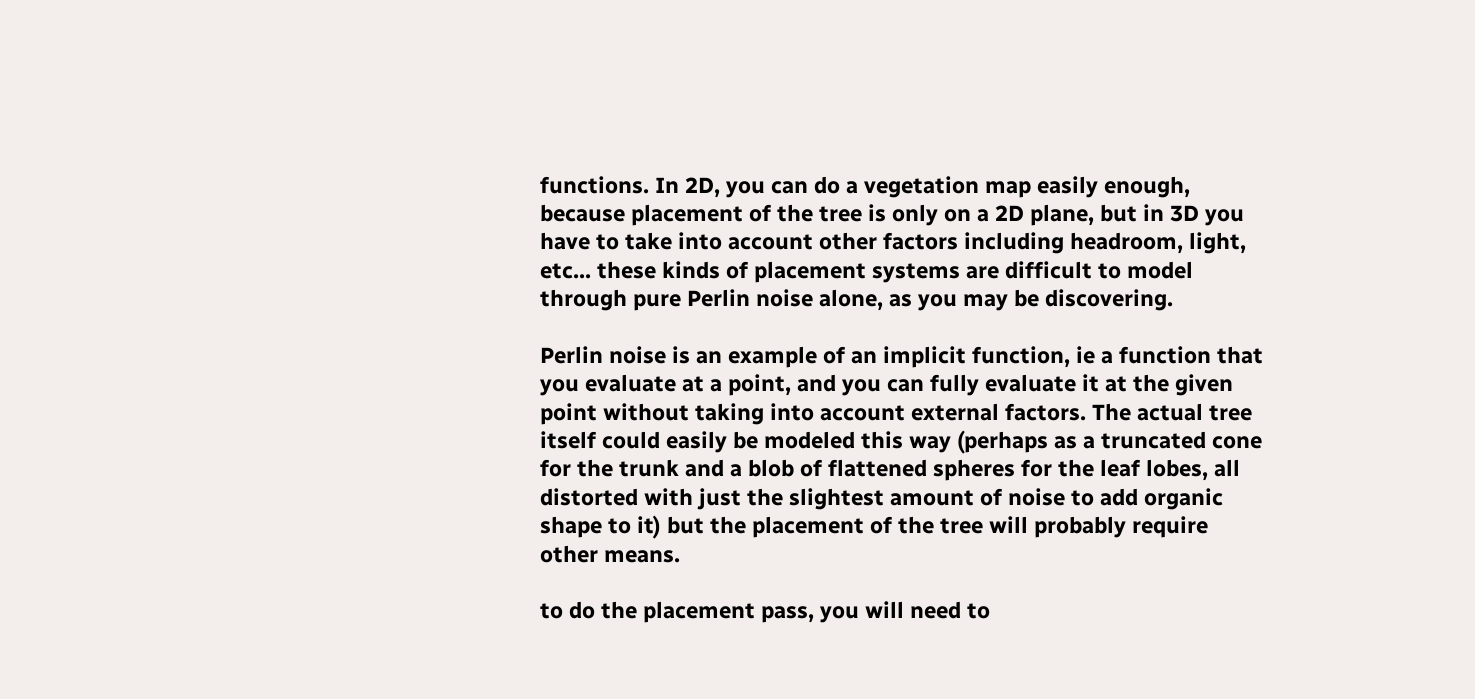functions. In 2D, you can do a vegetation map easily enough, because placement of the tree is only on a 2D plane, but in 3D you have to take into account other factors including headroom, light, etc... these kinds of placement systems are difficult to model through pure Perlin noise alone, as you may be discovering.

Perlin noise is an example of an implicit function, ie a function that you evaluate at a point, and you can fully evaluate it at the given point without taking into account external factors. The actual tree itself could easily be modeled this way (perhaps as a truncated cone for the trunk and a blob of flattened spheres for the leaf lobes, all distorted with just the slightest amount of noise to add organic shape to it) but the placement of the tree will probably require other means.

to do the placement pass, you will need to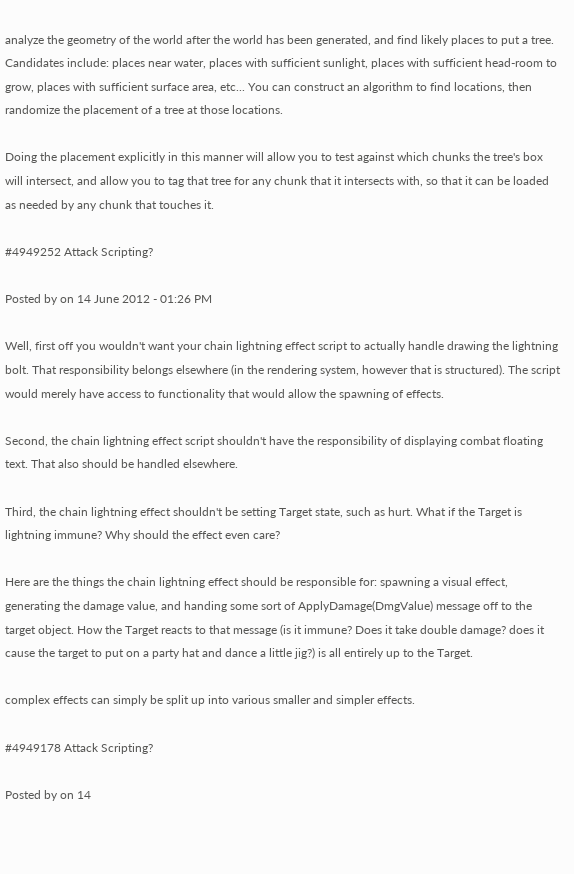analyze the geometry of the world after the world has been generated, and find likely places to put a tree. Candidates include: places near water, places with sufficient sunlight, places with sufficient head-room to grow, places with sufficient surface area, etc... You can construct an algorithm to find locations, then randomize the placement of a tree at those locations.

Doing the placement explicitly in this manner will allow you to test against which chunks the tree's box will intersect, and allow you to tag that tree for any chunk that it intersects with, so that it can be loaded as needed by any chunk that touches it.

#4949252 Attack Scripting?

Posted by on 14 June 2012 - 01:26 PM

Well, first off you wouldn't want your chain lightning effect script to actually handle drawing the lightning bolt. That responsibility belongs elsewhere (in the rendering system, however that is structured). The script would merely have access to functionality that would allow the spawning of effects.

Second, the chain lightning effect script shouldn't have the responsibility of displaying combat floating text. That also should be handled elsewhere.

Third, the chain lightning effect shouldn't be setting Target state, such as hurt. What if the Target is lightning immune? Why should the effect even care?

Here are the things the chain lightning effect should be responsible for: spawning a visual effect, generating the damage value, and handing some sort of ApplyDamage(DmgValue) message off to the target object. How the Target reacts to that message (is it immune? Does it take double damage? does it cause the target to put on a party hat and dance a little jig?) is all entirely up to the Target.

complex effects can simply be split up into various smaller and simpler effects.

#4949178 Attack Scripting?

Posted by on 14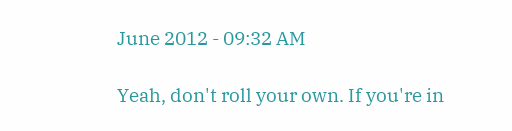June 2012 - 09:32 AM

Yeah, don't roll your own. If you're in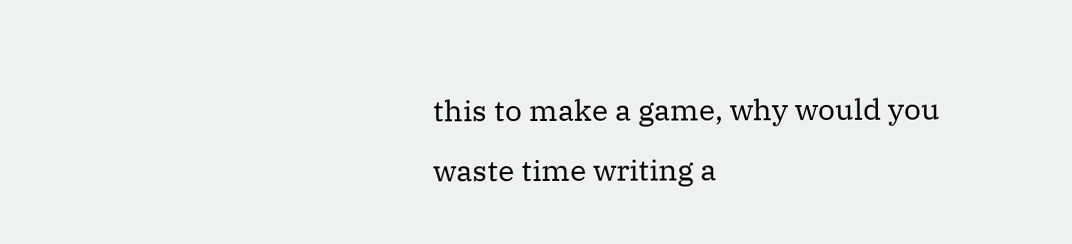this to make a game, why would you waste time writing a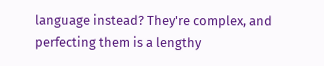language instead? They're complex, and perfecting them is a lengthy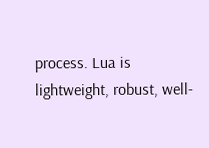process. Lua is lightweight, robust, well-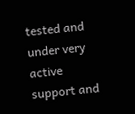tested and under very active support and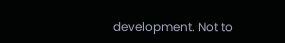development. Not to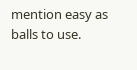mention easy as balls to use.